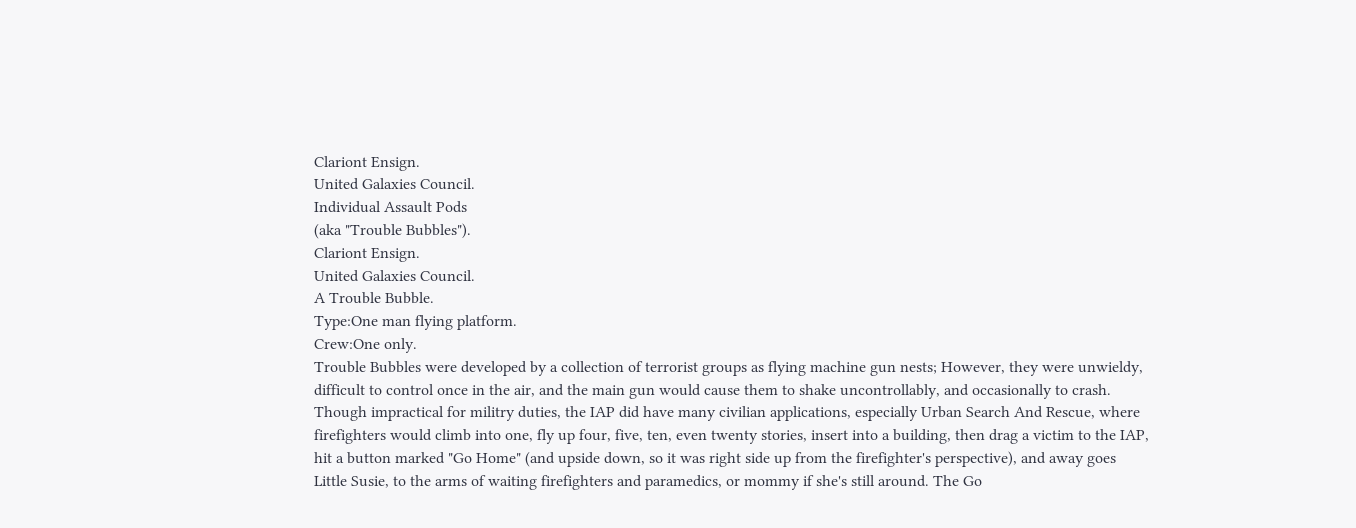Clariont Ensign.
United Galaxies Council.
Individual Assault Pods
(aka "Trouble Bubbles").
Clariont Ensign.
United Galaxies Council.
A Trouble Bubble.
Type:One man flying platform.
Crew:One only.
Trouble Bubbles were developed by a collection of terrorist groups as flying machine gun nests; However, they were unwieldy, difficult to control once in the air, and the main gun would cause them to shake uncontrollably, and occasionally to crash.
Though impractical for militry duties, the IAP did have many civilian applications, especially Urban Search And Rescue, where firefighters would climb into one, fly up four, five, ten, even twenty stories, insert into a building, then drag a victim to the IAP, hit a button marked "Go Home" (and upside down, so it was right side up from the firefighter's perspective), and away goes Little Susie, to the arms of waiting firefighters and paramedics, or mommy if she's still around. The Go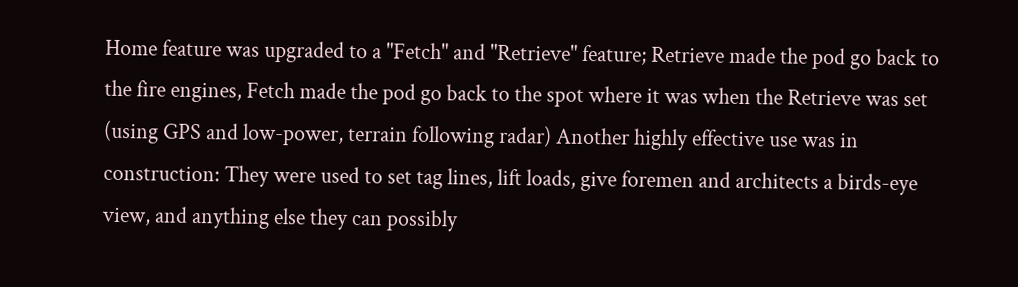Home feature was upgraded to a "Fetch" and "Retrieve" feature; Retrieve made the pod go back to the fire engines, Fetch made the pod go back to the spot where it was when the Retrieve was set (using GPS and low-power, terrain following radar) Another highly effective use was in construction: They were used to set tag lines, lift loads, give foremen and architects a birds-eye view, and anything else they can possibly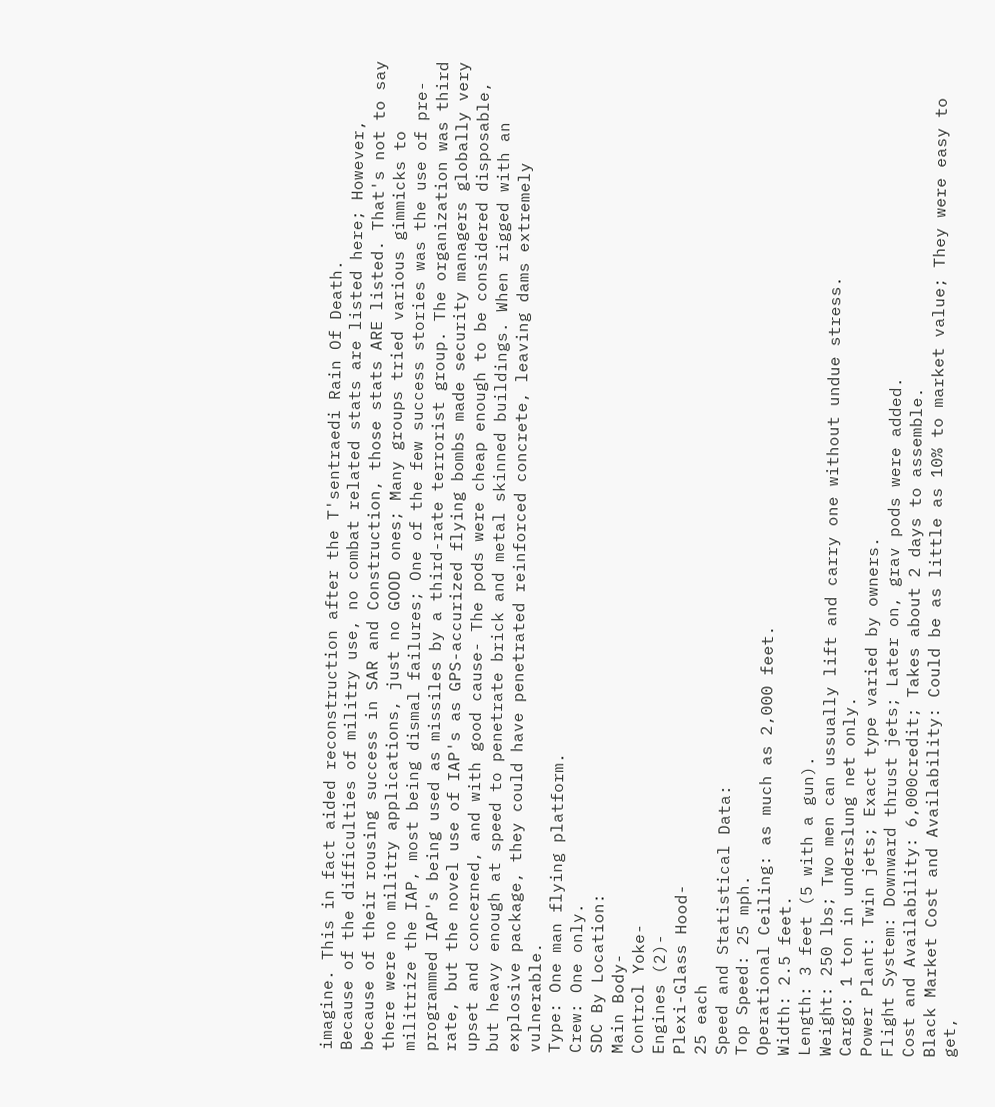imagine. This in fact aided reconstruction after the T'sentraedi Rain Of Death.
Because of the difficulties of militry use, no combat related stats are listed here; However, because of their rousing success in SAR and Construction, those stats ARE listed. That's not to say there were no militry applications, just no GOOD ones; Many groups tried various gimmicks to militrize the IAP, most being dismal failures; One of the few success stories was the use of pre-programmed IAP's being used as missiles by a third-rate terrorist group. The organization was third rate, but the novel use of IAP's as GPS-accurized flying bombs made security managers globally very upset and concerned, and with good cause- The pods were cheap enough to be considered disposable, but heavy enough at speed to penetrate brick and metal skinned buildings. When rigged with an explosive package, they could have penetrated reinforced concrete, leaving dams extremely vulnerable.
Type: One man flying platform.
Crew: One only.
SDC By Location:
Main Body-
Control Yoke-
Engines (2)-
Plexi-Glass Hood-
25 each
Speed and Statistical Data:
Top Speed: 25 mph.
Operational Ceiling: as much as 2,000 feet.
Width: 2.5 feet.
Length: 3 feet (5 with a gun).
Weight: 250 lbs; Two men can ussually lift and carry one without undue stress.
Cargo: 1 ton in underslung net only.
Power Plant: Twin jets; Exact type varied by owners.
Flight System: Downward thrust jets; Later on, grav pods were added.
Cost and Availability: 6,000credit; Takes about 2 days to assemble.
Black Market Cost and Availability: Could be as little as 10% to market value; They were easy to get,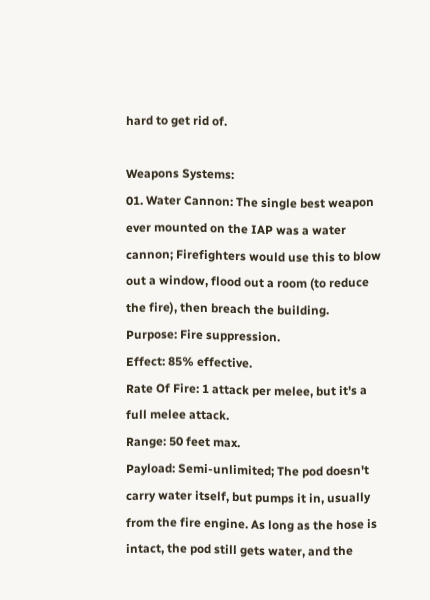hard to get rid of.

Weapons Systems:
01. Water Cannon: The single best weapon ever mounted on the IAP was a water cannon; Firefighters would use this to blow out a window, flood out a room (to reduce the fire), then breach the building.
Purpose: Fire suppression.
Effect: 85% effective.
Rate Of Fire: 1 attack per melee, but it's a full melee attack.
Range: 50 feet max.
Payload: Semi-unlimited; The pod doesn't carry water itself, but pumps it in, usually from the fire engine. As long as the hose is intact, the pod still gets water, and the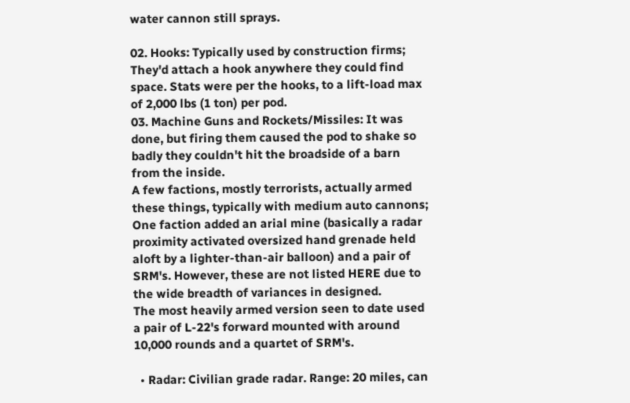water cannon still sprays.

02. Hooks: Typically used by construction firms; They'd attach a hook anywhere they could find space. Stats were per the hooks, to a lift-load max of 2,000 lbs (1 ton) per pod.
03. Machine Guns and Rockets/Missiles: It was done, but firing them caused the pod to shake so badly they couldn't hit the broadside of a barn from the inside.
A few factions, mostly terrorists, actually armed these things, typically with medium auto cannons; One faction added an arial mine (basically a radar proximity activated oversized hand grenade held aloft by a lighter-than-air balloon) and a pair of SRM's. However, these are not listed HERE due to the wide breadth of variances in designed.
The most heavily armed version seen to date used a pair of L-22's forward mounted with around 10,000 rounds and a quartet of SRM's.

  • Radar: Civilian grade radar. Range: 20 miles, can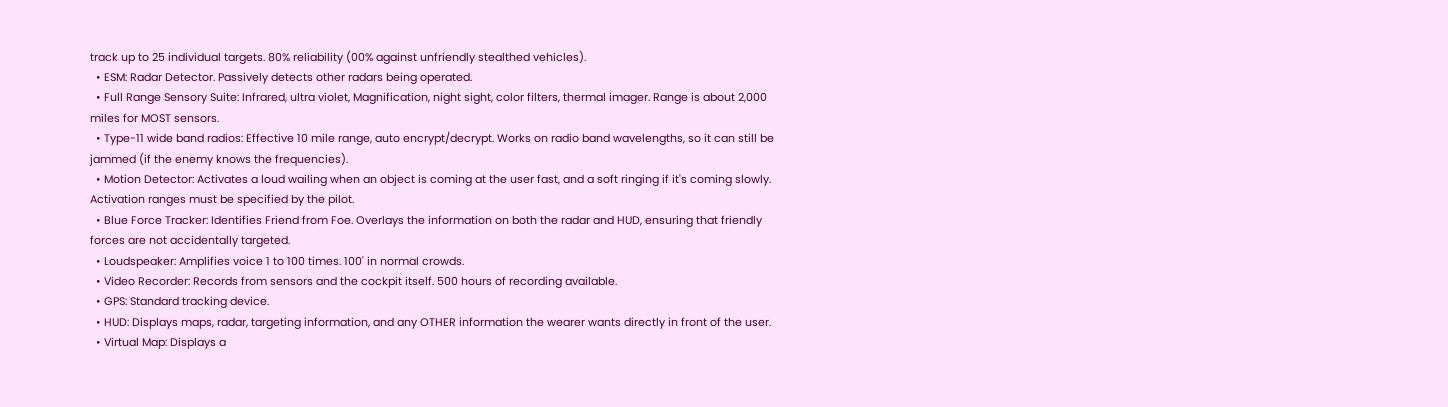track up to 25 individual targets. 80% reliability (00% against unfriendly stealthed vehicles).
  • ESM: Radar Detector. Passively detects other radars being operated.
  • Full Range Sensory Suite: Infrared, ultra violet, Magnification, night sight, color filters, thermal imager. Range is about 2,000 miles for MOST sensors.
  • Type-11 wide band radios: Effective 10 mile range, auto encrypt/decrypt. Works on radio band wavelengths, so it can still be jammed (if the enemy knows the frequencies).
  • Motion Detector: Activates a loud wailing when an object is coming at the user fast, and a soft ringing if it's coming slowly. Activation ranges must be specified by the pilot.
  • Blue Force Tracker: Identifies Friend from Foe. Overlays the information on both the radar and HUD, ensuring that friendly forces are not accidentally targeted.
  • Loudspeaker: Amplifies voice 1 to 100 times. 100' in normal crowds.
  • Video Recorder: Records from sensors and the cockpit itself. 500 hours of recording available.
  • GPS: Standard tracking device.
  • HUD: Displays maps, radar, targeting information, and any OTHER information the wearer wants directly in front of the user.
  • Virtual Map: Displays a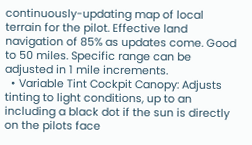continuously-updating map of local terrain for the pilot. Effective land navigation of 85% as updates come. Good to 50 miles. Specific range can be adjusted in 1 mile increments.
  • Variable Tint Cockpit Canopy: Adjusts tinting to light conditions, up to an including a black dot if the sun is directly on the pilots face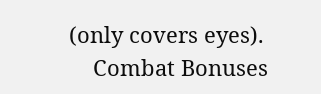(only covers eyes).
    Combat Bonuses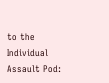to the Individual Assault Pod: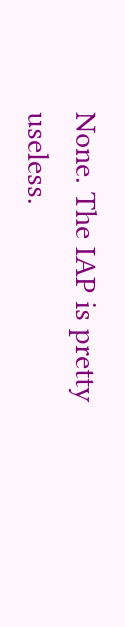None. The IAP is pretty useless.